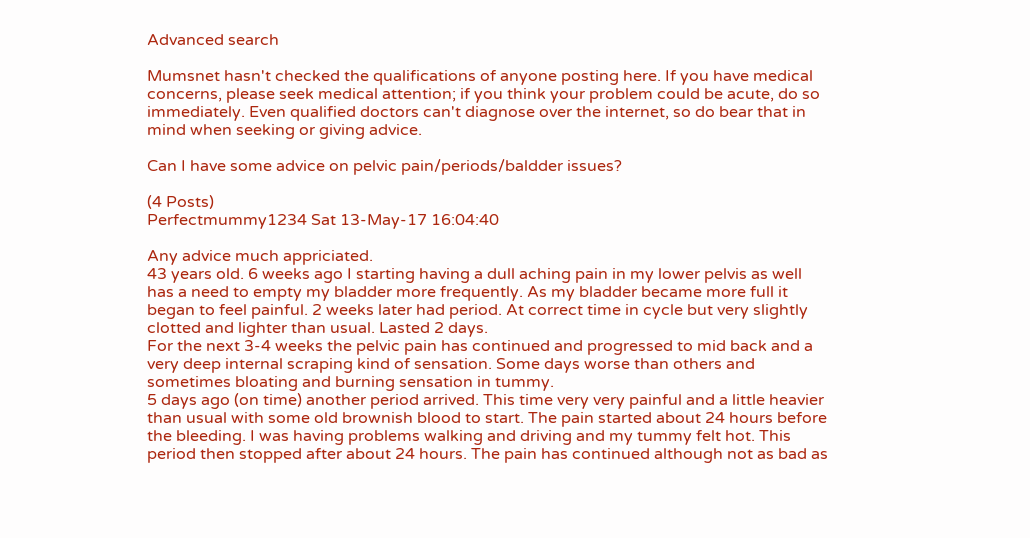Advanced search

Mumsnet hasn't checked the qualifications of anyone posting here. If you have medical concerns, please seek medical attention; if you think your problem could be acute, do so immediately. Even qualified doctors can't diagnose over the internet, so do bear that in mind when seeking or giving advice.

Can I have some advice on pelvic pain/periods/baldder issues?

(4 Posts)
Perfectmummy1234 Sat 13-May-17 16:04:40

Any advice much appriciated.
43 years old. 6 weeks ago I starting having a dull aching pain in my lower pelvis as well has a need to empty my bladder more frequently. As my bladder became more full it began to feel painful. 2 weeks later had period. At correct time in cycle but very slightly clotted and lighter than usual. Lasted 2 days.
For the next 3-4 weeks the pelvic pain has continued and progressed to mid back and a very deep internal scraping kind of sensation. Some days worse than others and sometimes bloating and burning sensation in tummy.
5 days ago (on time) another period arrived. This time very very painful and a little heavier than usual with some old brownish blood to start. The pain started about 24 hours before the bleeding. I was having problems walking and driving and my tummy felt hot. This period then stopped after about 24 hours. The pain has continued although not as bad as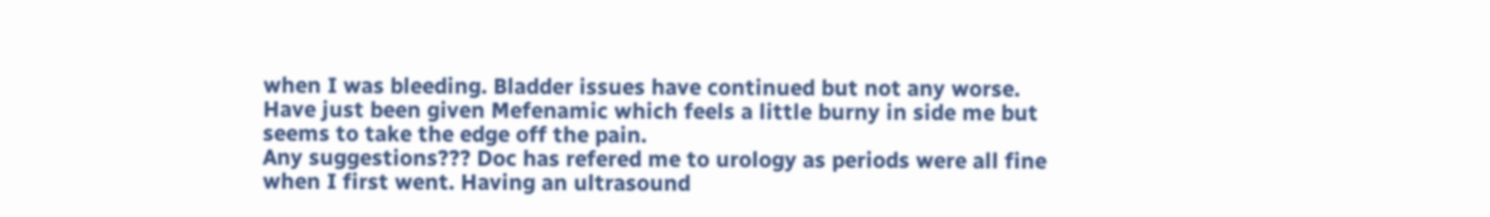when I was bleeding. Bladder issues have continued but not any worse.
Have just been given Mefenamic which feels a little burny in side me but seems to take the edge off the pain.
Any suggestions??? Doc has refered me to urology as periods were all fine when I first went. Having an ultrasound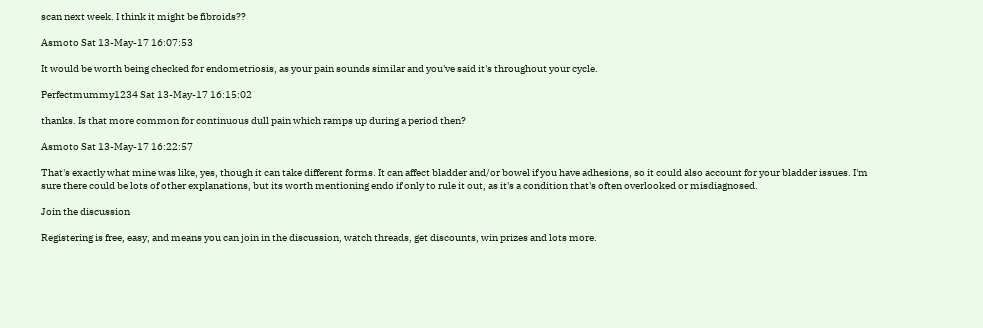scan next week. I think it might be fibroids??

Asmoto Sat 13-May-17 16:07:53

It would be worth being checked for endometriosis, as your pain sounds similar and you've said it's throughout your cycle.

Perfectmummy1234 Sat 13-May-17 16:15:02

thanks. Is that more common for continuous dull pain which ramps up during a period then?

Asmoto Sat 13-May-17 16:22:57

That's exactly what mine was like, yes, though it can take different forms. It can affect bladder and/or bowel if you have adhesions, so it could also account for your bladder issues. I'm sure there could be lots of other explanations, but its worth mentioning endo if only to rule it out, as it's a condition that's often overlooked or misdiagnosed.

Join the discussion

Registering is free, easy, and means you can join in the discussion, watch threads, get discounts, win prizes and lots more.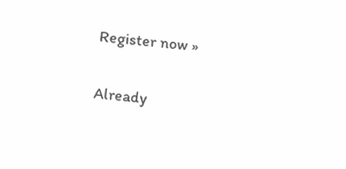Register now »

Already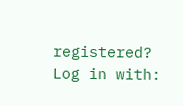registered? Log in with: